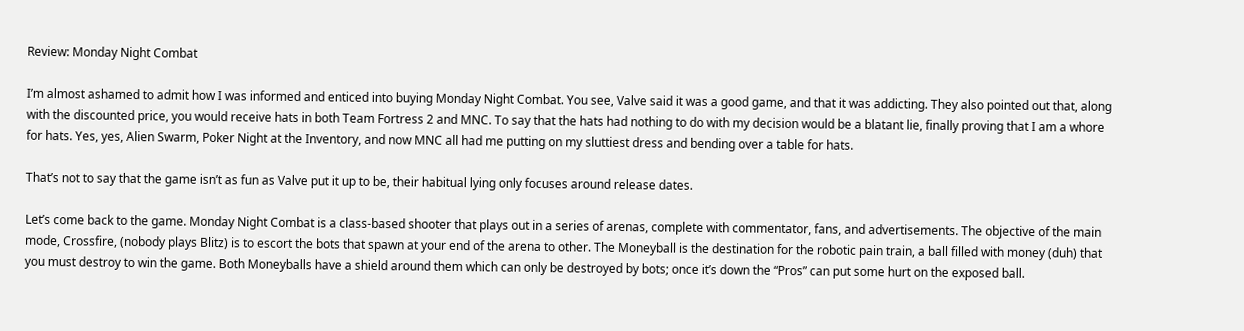Review: Monday Night Combat

I’m almost ashamed to admit how I was informed and enticed into buying Monday Night Combat. You see, Valve said it was a good game, and that it was addicting. They also pointed out that, along with the discounted price, you would receive hats in both Team Fortress 2 and MNC. To say that the hats had nothing to do with my decision would be a blatant lie, finally proving that I am a whore for hats. Yes, yes, Alien Swarm, Poker Night at the Inventory, and now MNC all had me putting on my sluttiest dress and bending over a table for hats.

That’s not to say that the game isn’t as fun as Valve put it up to be, their habitual lying only focuses around release dates.

Let’s come back to the game. Monday Night Combat is a class-based shooter that plays out in a series of arenas, complete with commentator, fans, and advertisements. The objective of the main mode, Crossfire, (nobody plays Blitz) is to escort the bots that spawn at your end of the arena to other. The Moneyball is the destination for the robotic pain train, a ball filled with money (duh) that you must destroy to win the game. Both Moneyballs have a shield around them which can only be destroyed by bots; once it’s down the “Pros” can put some hurt on the exposed ball.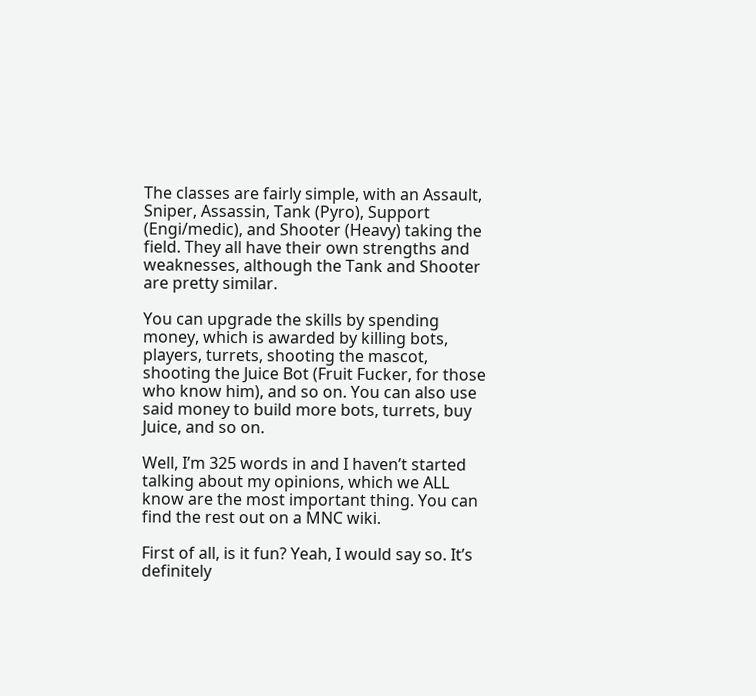The classes are fairly simple, with an Assault, Sniper, Assassin, Tank (Pyro), Support (Engi/medic), and Shooter (Heavy) taking the field. They all have their own strengths and weaknesses, although the Tank and Shooter are pretty similar.

You can upgrade the skills by spending money, which is awarded by killing bots, players, turrets, shooting the mascot, shooting the Juice Bot (Fruit Fucker, for those who know him), and so on. You can also use said money to build more bots, turrets, buy Juice, and so on.

Well, I’m 325 words in and I haven’t started talking about my opinions, which we ALL know are the most important thing. You can find the rest out on a MNC wiki.

First of all, is it fun? Yeah, I would say so. It’s definitely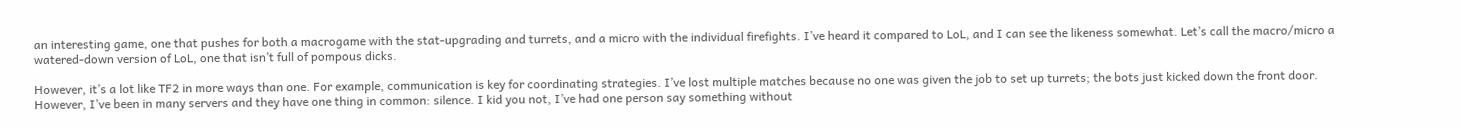an interesting game, one that pushes for both a macrogame with the stat-upgrading and turrets, and a micro with the individual firefights. I’ve heard it compared to LoL, and I can see the likeness somewhat. Let’s call the macro/micro a watered-down version of LoL, one that isn’t full of pompous dicks.

However, it’s a lot like TF2 in more ways than one. For example, communication is key for coordinating strategies. I’ve lost multiple matches because no one was given the job to set up turrets; the bots just kicked down the front door. However, I’ve been in many servers and they have one thing in common: silence. I kid you not, I’ve had one person say something without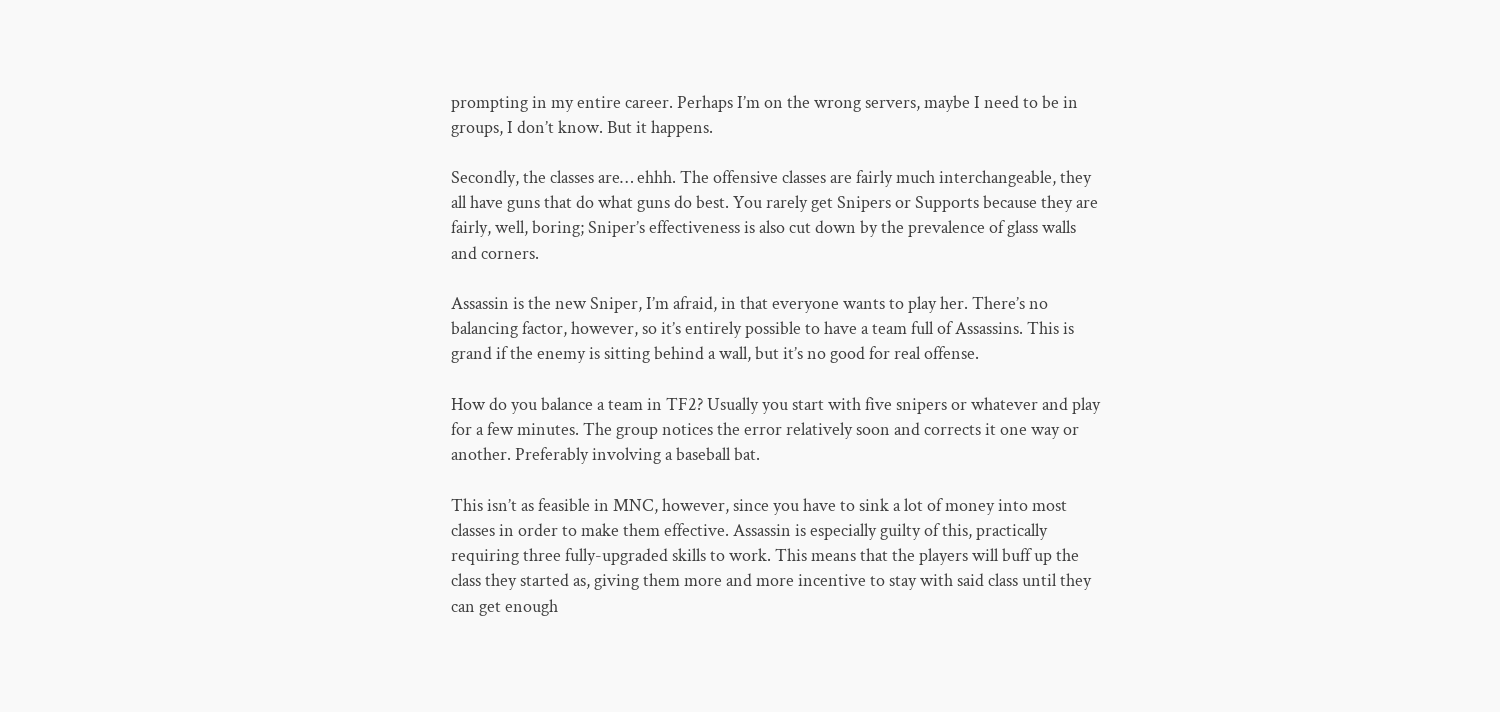prompting in my entire career. Perhaps I’m on the wrong servers, maybe I need to be in groups, I don’t know. But it happens.

Secondly, the classes are… ehhh. The offensive classes are fairly much interchangeable, they all have guns that do what guns do best. You rarely get Snipers or Supports because they are fairly, well, boring; Sniper’s effectiveness is also cut down by the prevalence of glass walls and corners.

Assassin is the new Sniper, I’m afraid, in that everyone wants to play her. There’s no balancing factor, however, so it’s entirely possible to have a team full of Assassins. This is grand if the enemy is sitting behind a wall, but it’s no good for real offense.

How do you balance a team in TF2? Usually you start with five snipers or whatever and play for a few minutes. The group notices the error relatively soon and corrects it one way or another. Preferably involving a baseball bat.

This isn’t as feasible in MNC, however, since you have to sink a lot of money into most classes in order to make them effective. Assassin is especially guilty of this, practically requiring three fully-upgraded skills to work. This means that the players will buff up the class they started as, giving them more and more incentive to stay with said class until they can get enough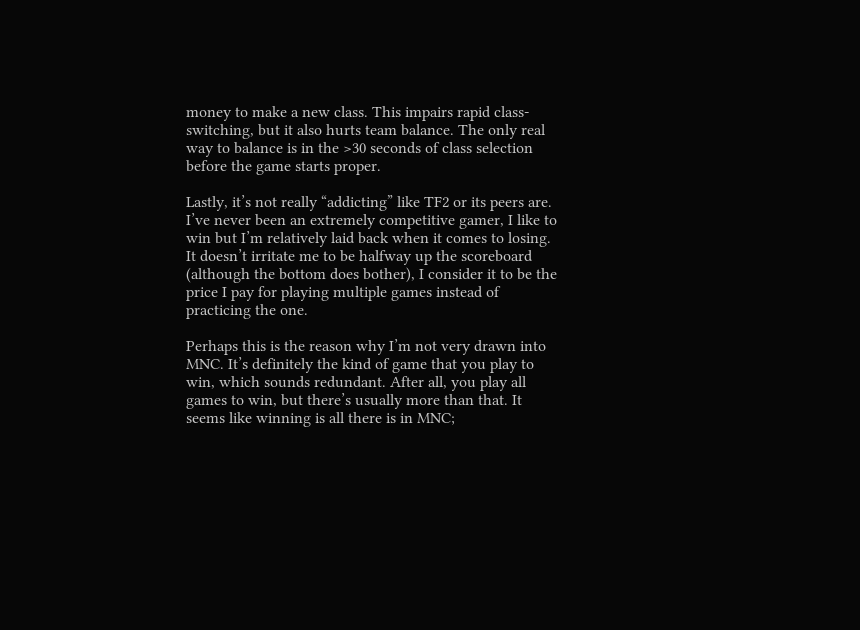money to make a new class. This impairs rapid class-switching, but it also hurts team balance. The only real way to balance is in the >30 seconds of class selection before the game starts proper.

Lastly, it’s not really “addicting” like TF2 or its peers are. I’ve never been an extremely competitive gamer, I like to win but I’m relatively laid back when it comes to losing. It doesn’t irritate me to be halfway up the scoreboard (although the bottom does bother), I consider it to be the price I pay for playing multiple games instead of practicing the one.

Perhaps this is the reason why I’m not very drawn into MNC. It’s definitely the kind of game that you play to win, which sounds redundant. After all, you play all games to win, but there’s usually more than that. It seems like winning is all there is in MNC;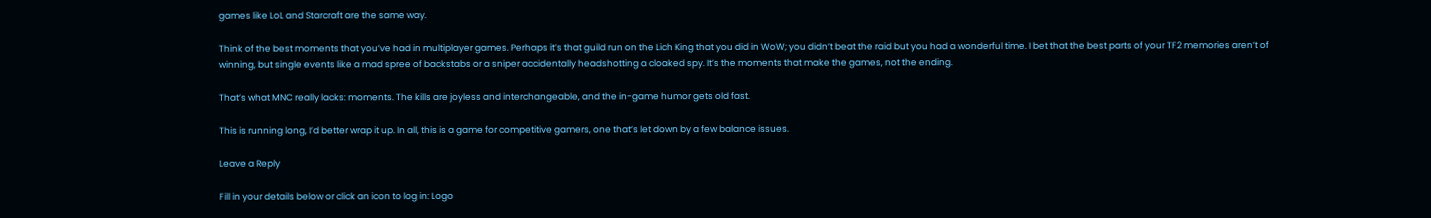games like LoL and Starcraft are the same way.

Think of the best moments that you’ve had in multiplayer games. Perhaps it’s that guild run on the Lich King that you did in WoW; you didn’t beat the raid but you had a wonderful time. I bet that the best parts of your TF2 memories aren’t of winning, but single events like a mad spree of backstabs or a sniper accidentally headshotting a cloaked spy. It’s the moments that make the games, not the ending.

That’s what MNC really lacks: moments. The kills are joyless and interchangeable, and the in-game humor gets old fast.

This is running long, I’d better wrap it up. In all, this is a game for competitive gamers, one that’s let down by a few balance issues.

Leave a Reply

Fill in your details below or click an icon to log in: Logo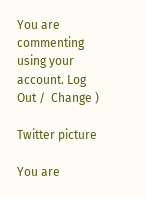You are commenting using your account. Log Out /  Change )

Twitter picture

You are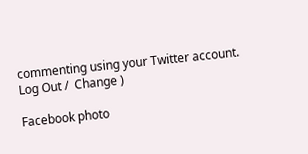commenting using your Twitter account. Log Out /  Change )

Facebook photo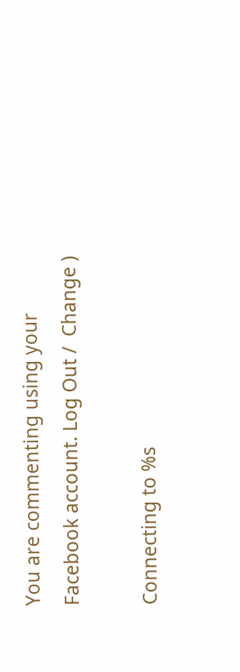You are commenting using your Facebook account. Log Out /  Change )

Connecting to %s